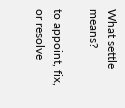What settle means?

to appoint, fix, or resolve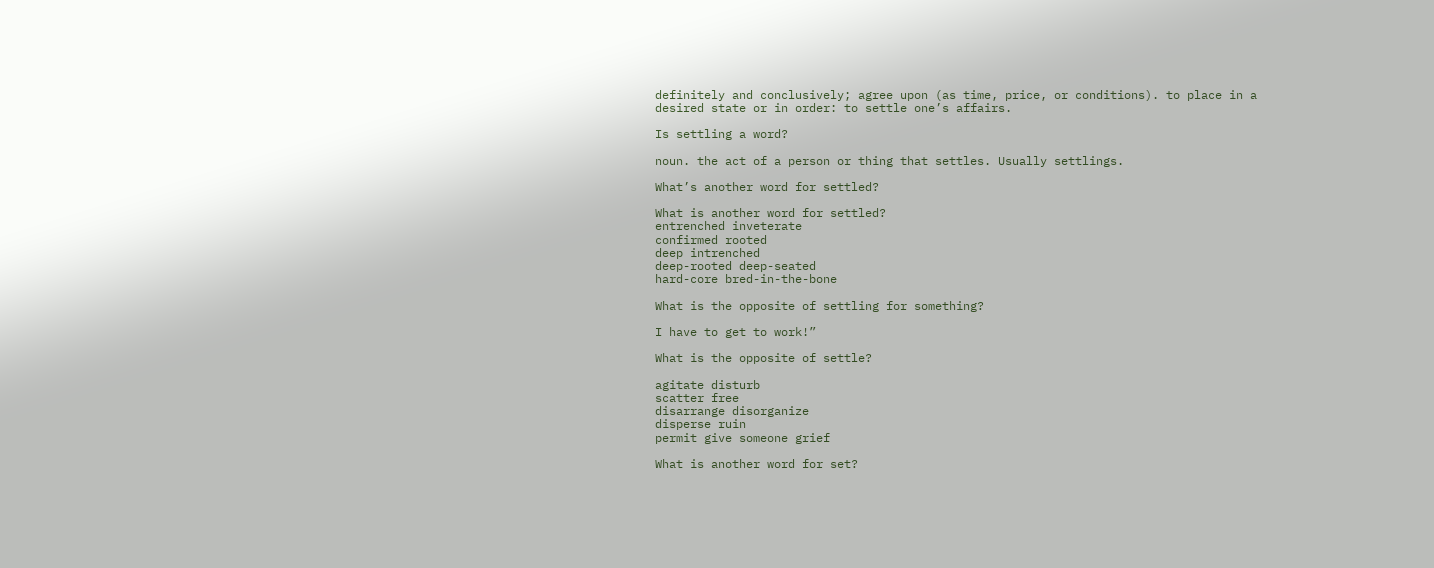definitely and conclusively; agree upon (as time, price, or conditions). to place in a desired state or in order: to settle one’s affairs.

Is settling a word?

noun. the act of a person or thing that settles. Usually settlings.

What’s another word for settled?

What is another word for settled?
entrenched inveterate
confirmed rooted
deep intrenched
deep-rooted deep-seated
hard-core bred-in-the-bone

What is the opposite of settling for something?

I have to get to work!”

What is the opposite of settle?

agitate disturb
scatter free
disarrange disorganize
disperse ruin
permit give someone grief

What is another word for set?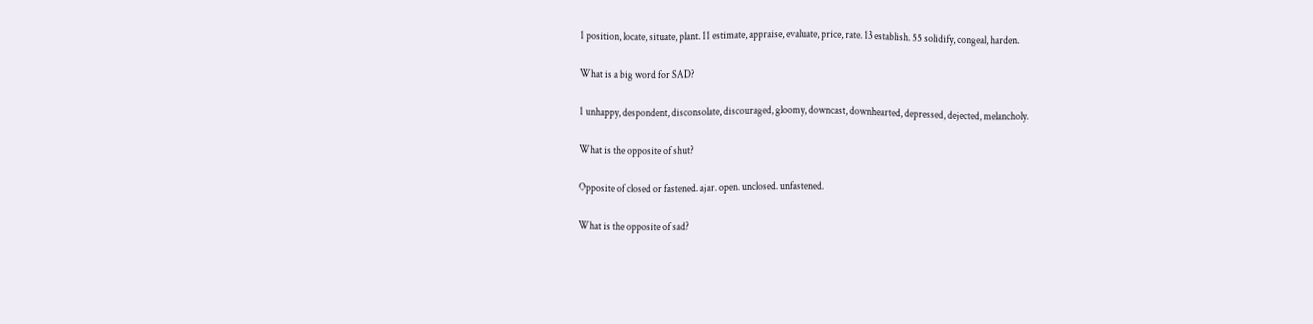1 position, locate, situate, plant. 11 estimate, appraise, evaluate, price, rate. 13 establish. 55 solidify, congeal, harden.

What is a big word for SAD?

1 unhappy, despondent, disconsolate, discouraged, gloomy, downcast, downhearted, depressed, dejected, melancholy.

What is the opposite of shut?

Opposite of closed or fastened. ajar. open. unclosed. unfastened.

What is the opposite of sad?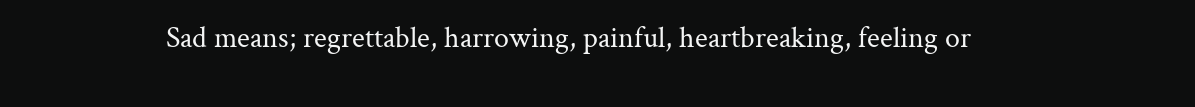Sad means; regrettable, harrowing, painful, heartbreaking, feeling or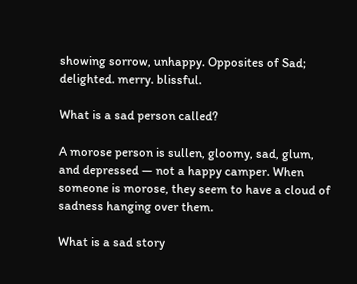showing sorrow, unhappy. Opposites of Sad; delighted. merry. blissful.

What is a sad person called?

A morose person is sullen, gloomy, sad, glum, and depressed — not a happy camper. When someone is morose, they seem to have a cloud of sadness hanging over them.

What is a sad story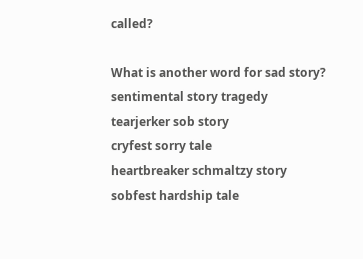called?

What is another word for sad story?
sentimental story tragedy
tearjerker sob story
cryfest sorry tale
heartbreaker schmaltzy story
sobfest hardship tale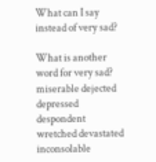What can I say instead of very sad?

What is another word for very sad?
miserable dejected
depressed despondent
wretched devastated
inconsolable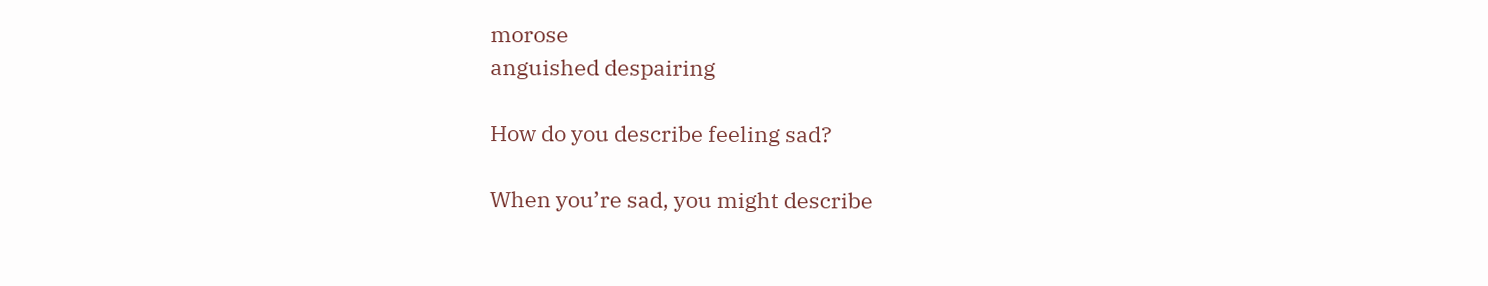morose
anguished despairing

How do you describe feeling sad?

When you’re sad, you might describe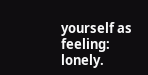yourself as feeling: lonely.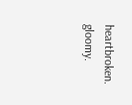heartbroken. gloomy.